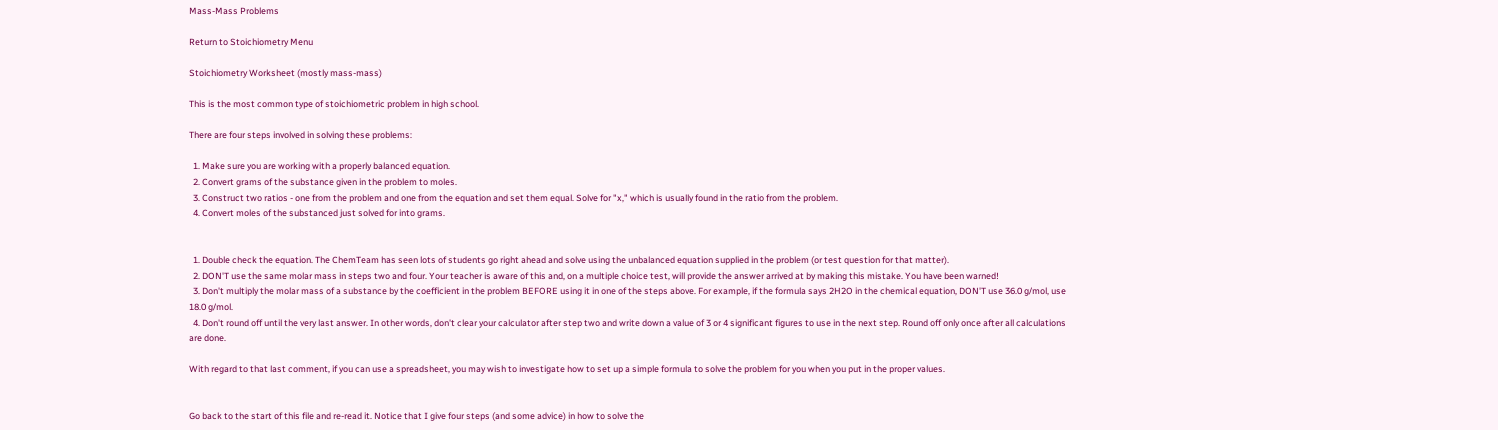Mass-Mass Problems

Return to Stoichiometry Menu

Stoichiometry Worksheet (mostly mass-mass)

This is the most common type of stoichiometric problem in high school.

There are four steps involved in solving these problems:

  1. Make sure you are working with a properly balanced equation.
  2. Convert grams of the substance given in the problem to moles.
  3. Construct two ratios - one from the problem and one from the equation and set them equal. Solve for "x," which is usually found in the ratio from the problem.
  4. Convert moles of the substanced just solved for into grams.


  1. Double check the equation. The ChemTeam has seen lots of students go right ahead and solve using the unbalanced equation supplied in the problem (or test question for that matter).
  2. DON'T use the same molar mass in steps two and four. Your teacher is aware of this and, on a multiple choice test, will provide the answer arrived at by making this mistake. You have been warned!
  3. Don't multiply the molar mass of a substance by the coefficient in the problem BEFORE using it in one of the steps above. For example, if the formula says 2H2O in the chemical equation, DON'T use 36.0 g/mol, use 18.0 g/mol.
  4. Don't round off until the very last answer. In other words, don't clear your calculator after step two and write down a value of 3 or 4 significant figures to use in the next step. Round off only once after all calculations are done.

With regard to that last comment, if you can use a spreadsheet, you may wish to investigate how to set up a simple formula to solve the problem for you when you put in the proper values.


Go back to the start of this file and re-read it. Notice that I give four steps (and some advice) in how to solve the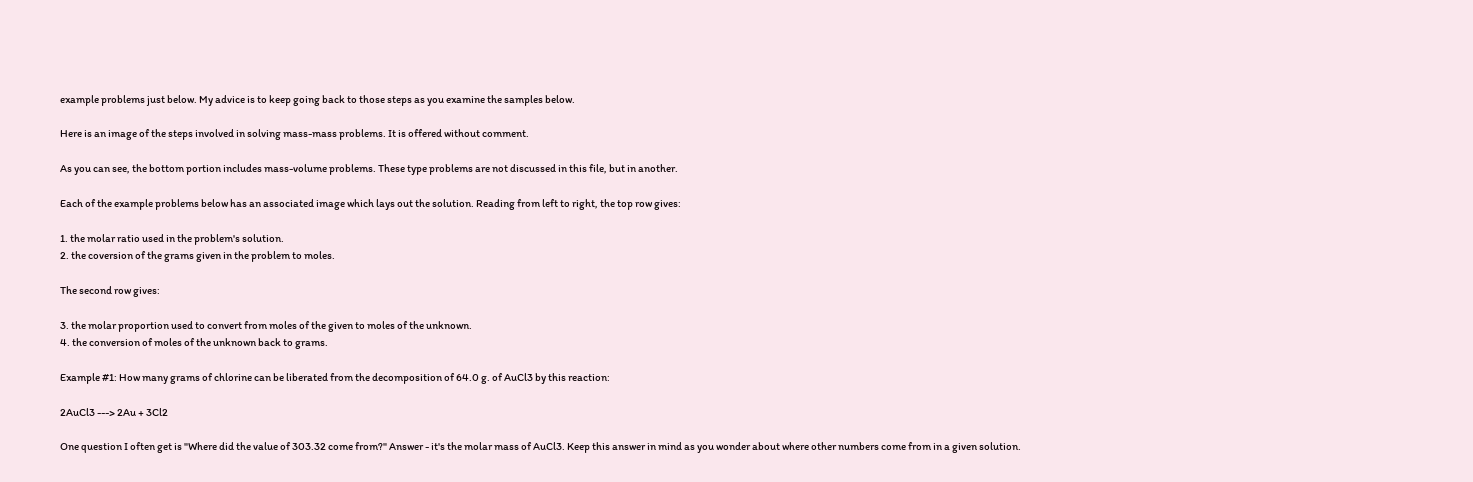example problems just below. My advice is to keep going back to those steps as you examine the samples below.

Here is an image of the steps involved in solving mass-mass problems. It is offered without comment.

As you can see, the bottom portion includes mass-volume problems. These type problems are not discussed in this file, but in another.

Each of the example problems below has an associated image which lays out the solution. Reading from left to right, the top row gives:

1. the molar ratio used in the problem's solution.
2. the coversion of the grams given in the problem to moles.

The second row gives:

3. the molar proportion used to convert from moles of the given to moles of the unknown.
4. the conversion of moles of the unknown back to grams.

Example #1: How many grams of chlorine can be liberated from the decomposition of 64.0 g. of AuCl3 by this reaction:

2AuCl3 ---> 2Au + 3Cl2

One question I often get is "Where did the value of 303.32 come from?" Answer - it's the molar mass of AuCl3. Keep this answer in mind as you wonder about where other numbers come from in a given solution.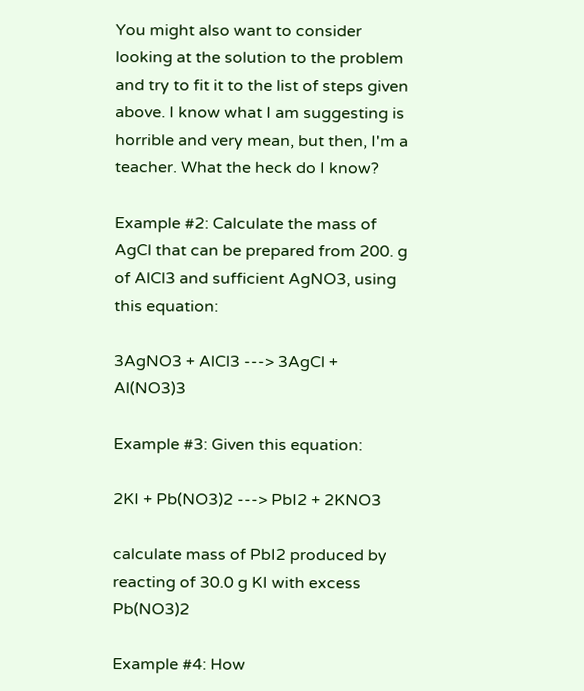You might also want to consider looking at the solution to the problem and try to fit it to the list of steps given above. I know what I am suggesting is horrible and very mean, but then, I'm a teacher. What the heck do I know?

Example #2: Calculate the mass of AgCl that can be prepared from 200. g of AlCl3 and sufficient AgNO3, using this equation:

3AgNO3 + AlCl3 ---> 3AgCl + Al(NO3)3

Example #3: Given this equation:

2KI + Pb(NO3)2 ---> PbI2 + 2KNO3

calculate mass of PbI2 produced by reacting of 30.0 g KI with excess Pb(NO3)2

Example #4: How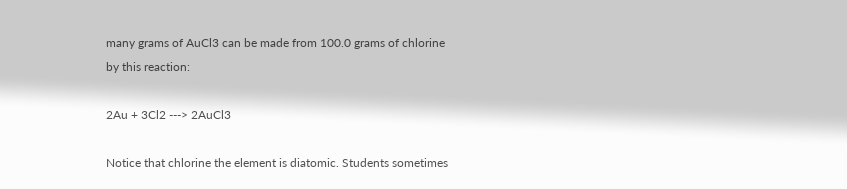many grams of AuCl3 can be made from 100.0 grams of chlorine by this reaction:

2Au + 3Cl2 ---> 2AuCl3

Notice that chlorine the element is diatomic. Students sometimes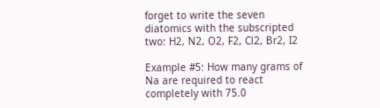forget to write the seven diatomics with the subscripted two: H2, N2, O2, F2, Cl2, Br2, I2

Example #5: How many grams of Na are required to react completely with 75.0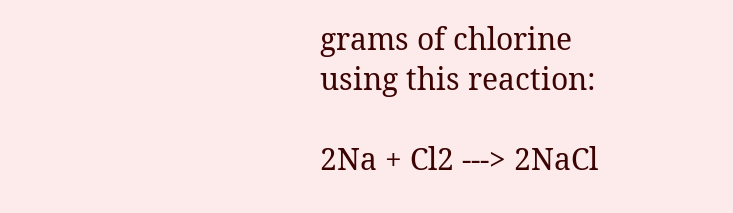grams of chlorine using this reaction:

2Na + Cl2 ---> 2NaCl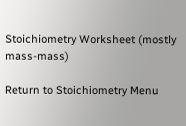Stoichiometry Worksheet (mostly mass-mass)

Return to Stoichiometry Menu